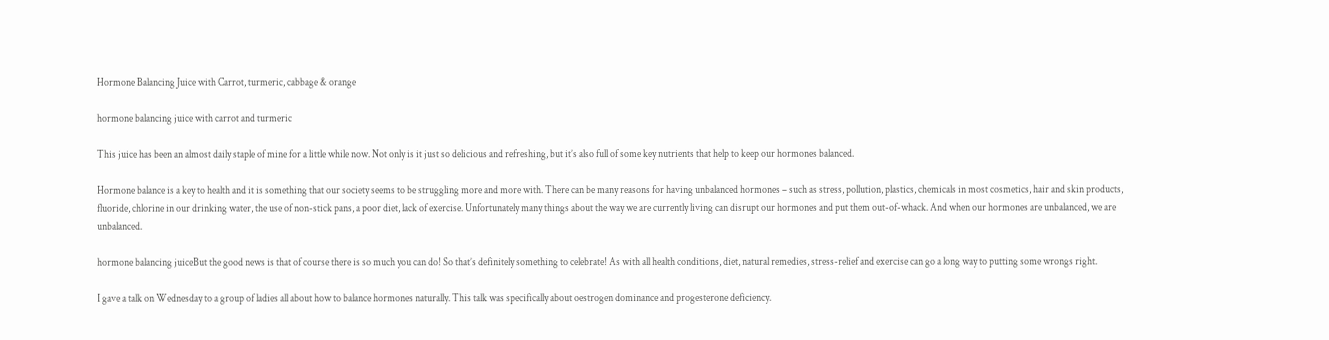Hormone Balancing Juice with Carrot, turmeric, cabbage & orange

hormone balancing juice with carrot and turmeric

This juice has been an almost daily staple of mine for a little while now. Not only is it just so delicious and refreshing, but it’s also full of some key nutrients that help to keep our hormones balanced.

Hormone balance is a key to health and it is something that our society seems to be struggling more and more with. There can be many reasons for having unbalanced hormones – such as stress, pollution, plastics, chemicals in most cosmetics, hair and skin products, fluoride, chlorine in our drinking water, the use of non-stick pans, a poor diet, lack of exercise. Unfortunately many things about the way we are currently living can disrupt our hormones and put them out-of-whack. And when our hormones are unbalanced, we are unbalanced.

hormone balancing juiceBut the good news is that of course there is so much you can do! So that’s definitely something to celebrate! As with all health conditions, diet, natural remedies, stress-relief and exercise can go a long way to putting some wrongs right.

I gave a talk on Wednesday to a group of ladies all about how to balance hormones naturally. This talk was specifically about oestrogen dominance and progesterone deficiency.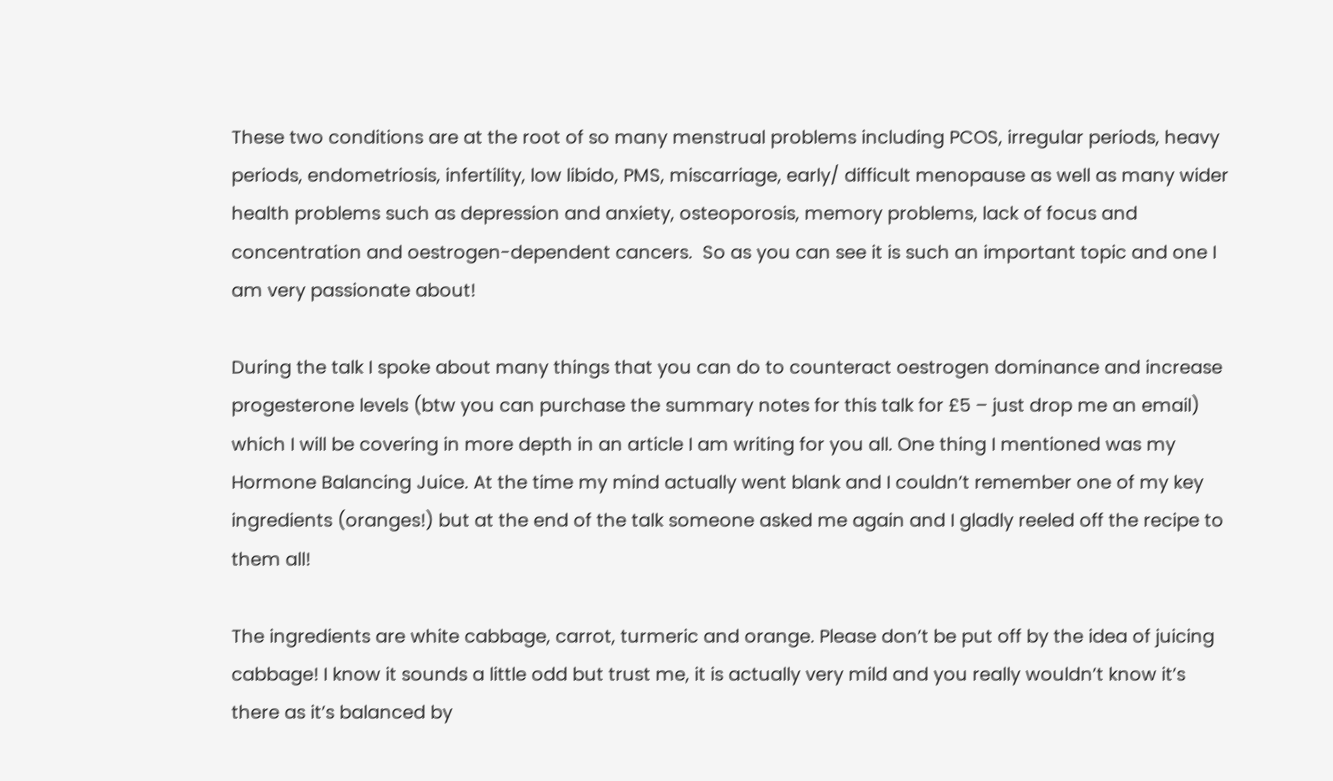These two conditions are at the root of so many menstrual problems including PCOS, irregular periods, heavy periods, endometriosis, infertility, low libido, PMS, miscarriage, early/ difficult menopause as well as many wider health problems such as depression and anxiety, osteoporosis, memory problems, lack of focus and concentration and oestrogen-dependent cancers.  So as you can see it is such an important topic and one I am very passionate about!

During the talk I spoke about many things that you can do to counteract oestrogen dominance and increase progesterone levels (btw you can purchase the summary notes for this talk for £5 – just drop me an email) which I will be covering in more depth in an article I am writing for you all. One thing I mentioned was my Hormone Balancing Juice. At the time my mind actually went blank and I couldn’t remember one of my key ingredients (oranges!) but at the end of the talk someone asked me again and I gladly reeled off the recipe to them all!

The ingredients are white cabbage, carrot, turmeric and orange. Please don’t be put off by the idea of juicing cabbage! I know it sounds a little odd but trust me, it is actually very mild and you really wouldn’t know it’s there as it’s balanced by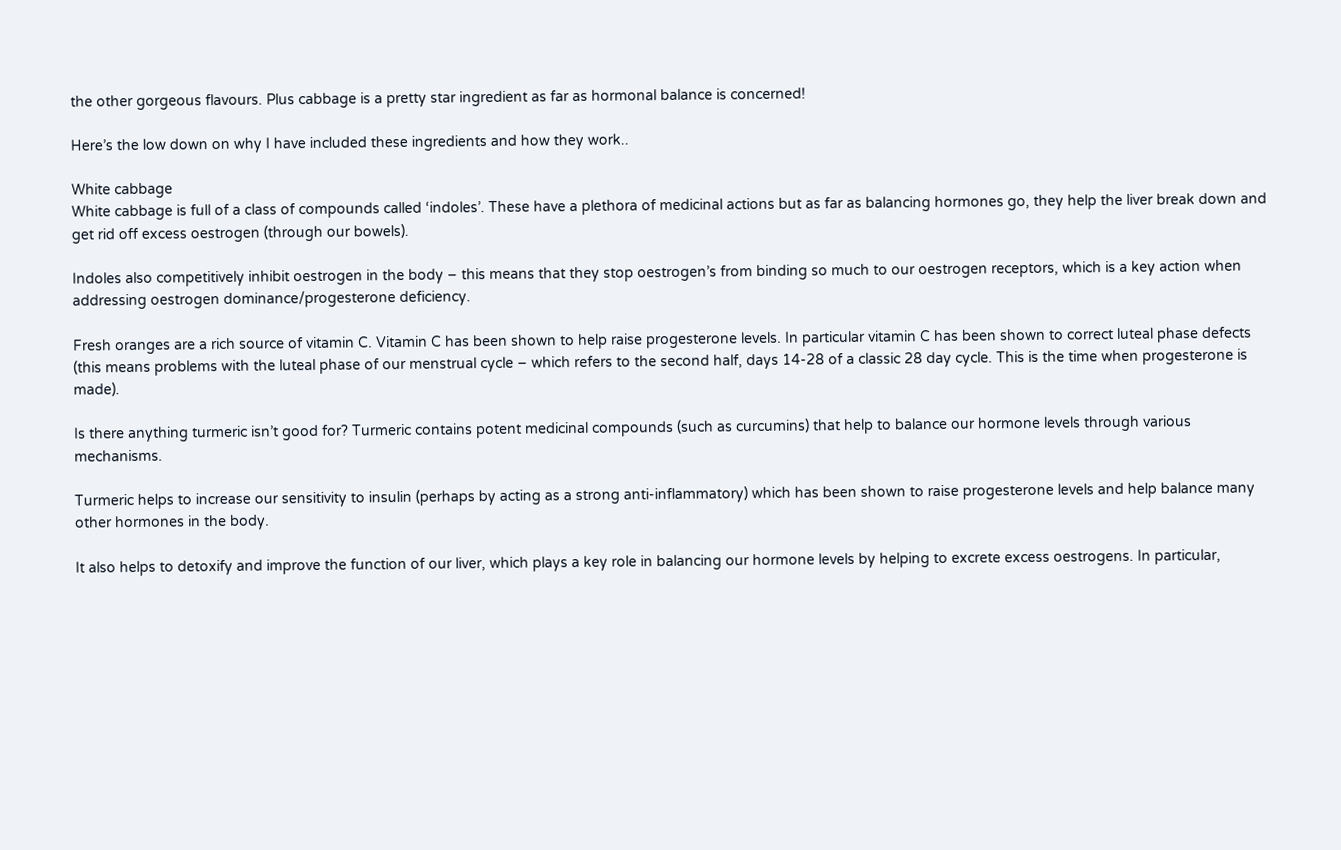the other gorgeous flavours. Plus cabbage is a pretty star ingredient as far as hormonal balance is concerned!

Here’s the low down on why I have included these ingredients and how they work..

White cabbage
White cabbage is full of a class of compounds called ‘indoles’. These have a plethora of medicinal actions but as far as balancing hormones go, they help the liver break down and get rid off excess oestrogen (through our bowels).

Indoles also competitively inhibit oestrogen in the body – this means that they stop oestrogen’s from binding so much to our oestrogen receptors, which is a key action when addressing oestrogen dominance/progesterone deficiency.

Fresh oranges are a rich source of vitamin C. Vitamin C has been shown to help raise progesterone levels. In particular vitamin C has been shown to correct luteal phase defects (this means problems with the luteal phase of our menstrual cycle – which refers to the second half, days 14-28 of a classic 28 day cycle. This is the time when progesterone is made).

Is there anything turmeric isn’t good for? Turmeric contains potent medicinal compounds (such as curcumins) that help to balance our hormone levels through various mechanisms.

Turmeric helps to increase our sensitivity to insulin (perhaps by acting as a strong anti-inflammatory) which has been shown to raise progesterone levels and help balance many other hormones in the body.

It also helps to detoxify and improve the function of our liver, which plays a key role in balancing our hormone levels by helping to excrete excess oestrogens. In particular,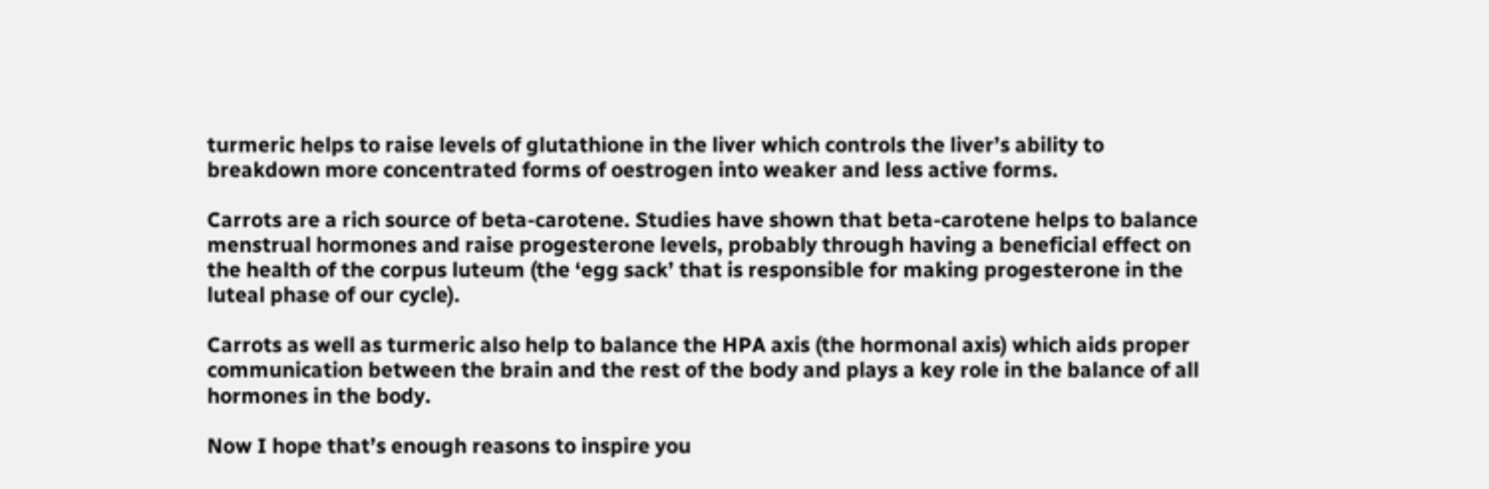turmeric helps to raise levels of glutathione in the liver which controls the liver’s ability to breakdown more concentrated forms of oestrogen into weaker and less active forms.

Carrots are a rich source of beta-carotene. Studies have shown that beta-carotene helps to balance menstrual hormones and raise progesterone levels, probably through having a beneficial effect on the health of the corpus luteum (the ‘egg sack’ that is responsible for making progesterone in the luteal phase of our cycle).

Carrots as well as turmeric also help to balance the HPA axis (the hormonal axis) which aids proper communication between the brain and the rest of the body and plays a key role in the balance of all hormones in the body.

Now I hope that’s enough reasons to inspire you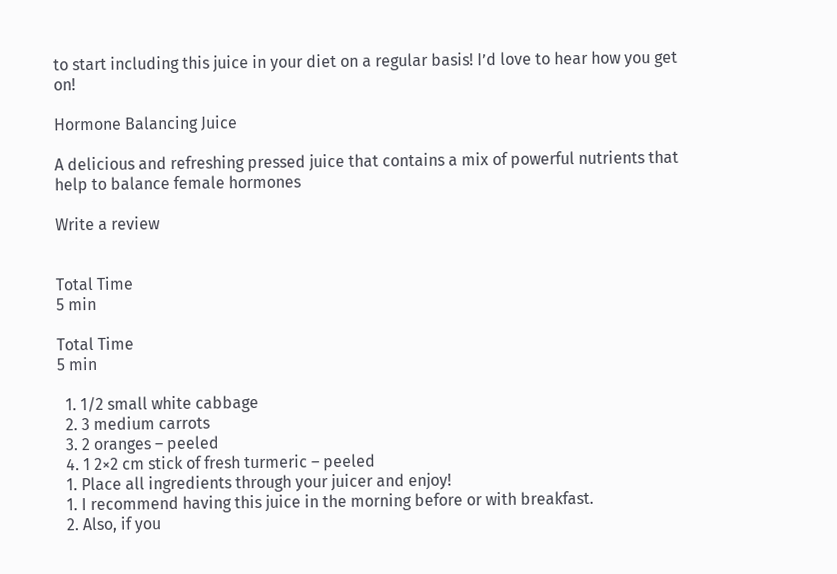to start including this juice in your diet on a regular basis! I’d love to hear how you get on!

Hormone Balancing Juice

A delicious and refreshing pressed juice that contains a mix of powerful nutrients that help to balance female hormones

Write a review


Total Time
5 min

Total Time
5 min

  1. 1/2 small white cabbage
  2. 3 medium carrots
  3. 2 oranges – peeled
  4. 1 2×2 cm stick of fresh turmeric – peeled
  1. Place all ingredients through your juicer and enjoy!
  1. I recommend having this juice in the morning before or with breakfast.
  2. Also, if you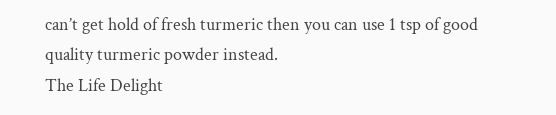can’t get hold of fresh turmeric then you can use 1 tsp of good quality turmeric powder instead.
The Life Delight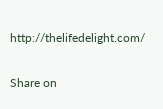http://thelifedelight.com/

Share on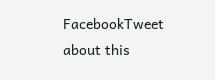FacebookTweet about this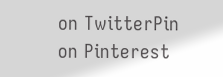on TwitterPin on Pinterest